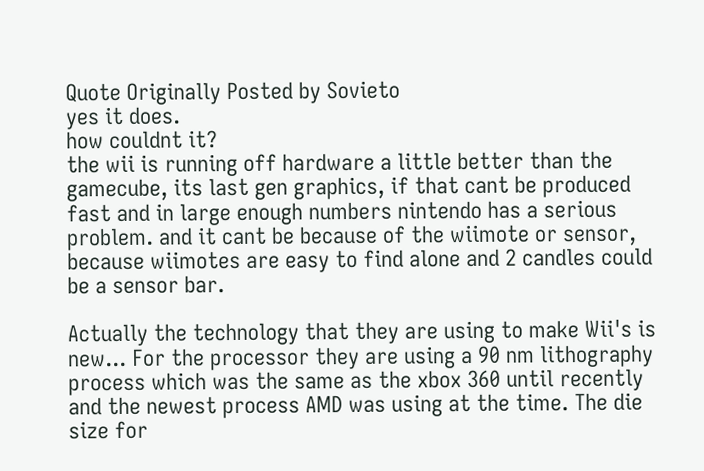Quote Originally Posted by Sovieto
yes it does.
how couldnt it?
the wii is running off hardware a little better than the gamecube, its last gen graphics, if that cant be produced fast and in large enough numbers nintendo has a serious problem. and it cant be because of the wiimote or sensor, because wiimotes are easy to find alone and 2 candles could be a sensor bar.

Actually the technology that they are using to make Wii's is new... For the processor they are using a 90 nm lithography process which was the same as the xbox 360 until recently and the newest process AMD was using at the time. The die size for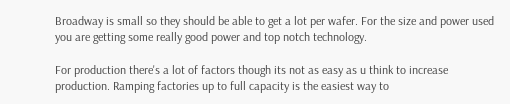Broadway is small so they should be able to get a lot per wafer. For the size and power used you are getting some really good power and top notch technology.

For production there's a lot of factors though its not as easy as u think to increase production. Ramping factories up to full capacity is the easiest way to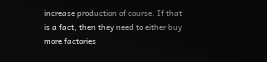increase production of course. If that is a fact, then they need to either buy more factories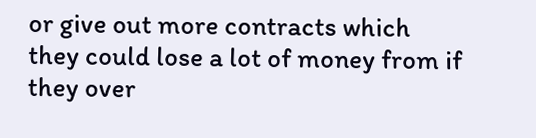or give out more contracts which they could lose a lot of money from if they over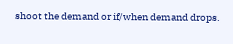shoot the demand or if/when demand drops.